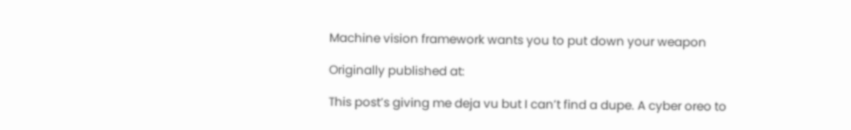Machine vision framework wants you to put down your weapon

Originally published at:

This post’s giving me deja vu but I can’t find a dupe. A cyber oreo to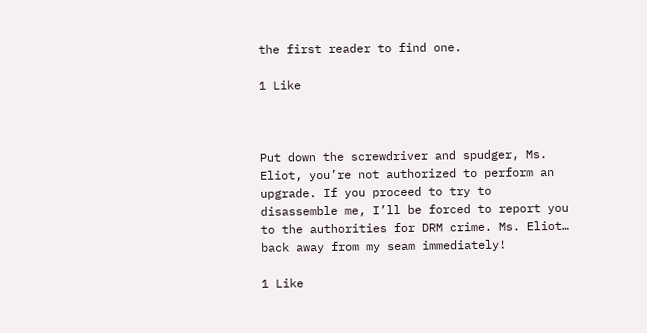the first reader to find one.

1 Like



Put down the screwdriver and spudger, Ms. Eliot, you’re not authorized to perform an upgrade. If you proceed to try to disassemble me, I’ll be forced to report you to the authorities for DRM crime. Ms. Eliot… back away from my seam immediately!

1 Like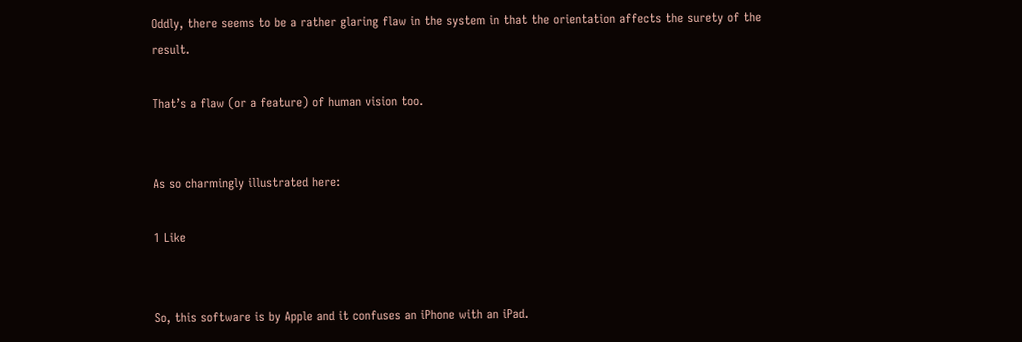Oddly, there seems to be a rather glaring flaw in the system in that the orientation affects the surety of the result.

That’s a flaw (or a feature) of human vision too.


As so charmingly illustrated here:

1 Like


So, this software is by Apple and it confuses an iPhone with an iPad.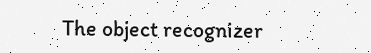The object recognizer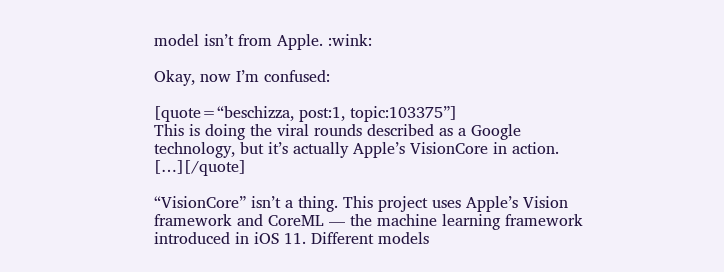model isn’t from Apple. :wink:

Okay, now I’m confused:

[quote=“beschizza, post:1, topic:103375”]
This is doing the viral rounds described as a Google technology, but it’s actually Apple’s VisionCore in action. […][/quote]

“VisionCore” isn’t a thing. This project uses Apple’s Vision framework and CoreML — the machine learning framework introduced in iOS 11. Different models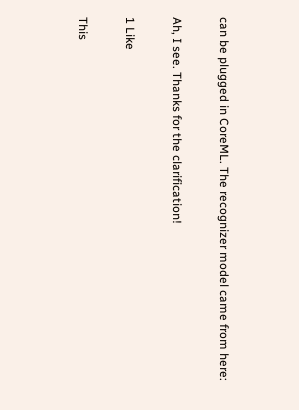can be plugged in CoreML. The recognizer model came from here:

Ah, I see. Thanks for the clarification!

1 Like

This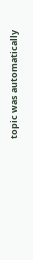topic was automatically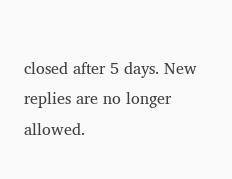closed after 5 days. New replies are no longer allowed.